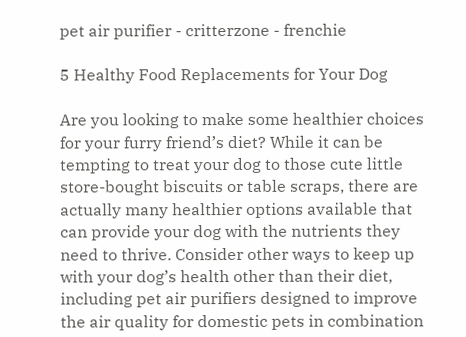pet air purifier - critterzone - frenchie

5 Healthy Food Replacements for Your Dog

Are you looking to make some healthier choices for your furry friend’s diet? While it can be tempting to treat your dog to those cute little store-bought biscuits or table scraps, there are actually many healthier options available that can provide your dog with the nutrients they need to thrive. Consider other ways to keep up with your dog’s health other than their diet, including pet air purifiers designed to improve the air quality for domestic pets in combination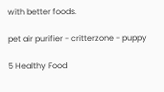with better foods.

pet air purifier - critterzone - puppy

5 Healthy Food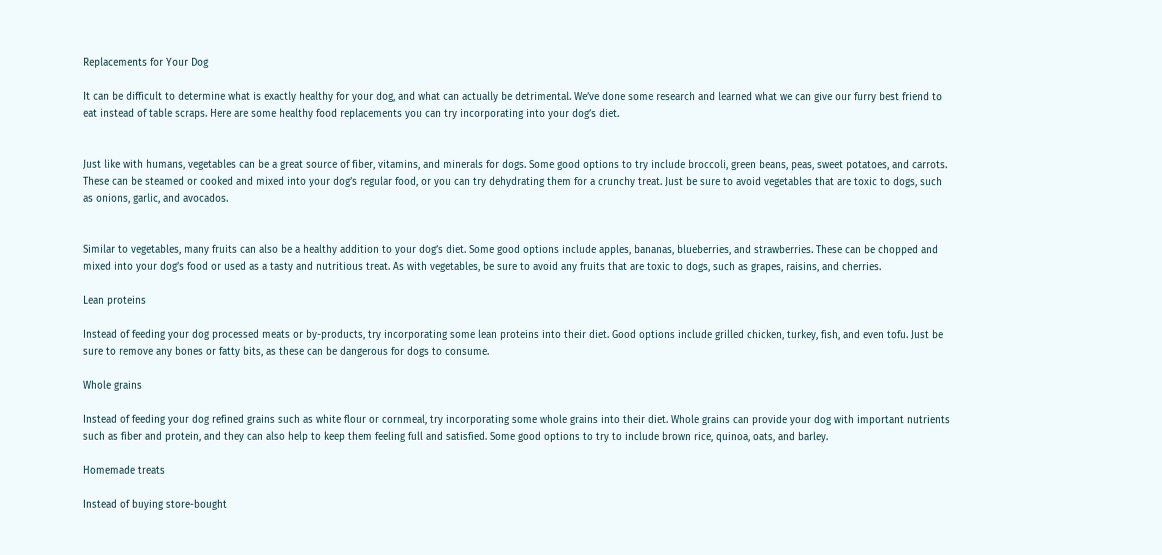Replacements for Your Dog

It can be difficult to determine what is exactly healthy for your dog, and what can actually be detrimental. We’ve done some research and learned what we can give our furry best friend to eat instead of table scraps. Here are some healthy food replacements you can try incorporating into your dog’s diet.


Just like with humans, vegetables can be a great source of fiber, vitamins, and minerals for dogs. Some good options to try include broccoli, green beans, peas, sweet potatoes, and carrots. These can be steamed or cooked and mixed into your dog’s regular food, or you can try dehydrating them for a crunchy treat. Just be sure to avoid vegetables that are toxic to dogs, such as onions, garlic, and avocados.


Similar to vegetables, many fruits can also be a healthy addition to your dog’s diet. Some good options include apples, bananas, blueberries, and strawberries. These can be chopped and mixed into your dog’s food or used as a tasty and nutritious treat. As with vegetables, be sure to avoid any fruits that are toxic to dogs, such as grapes, raisins, and cherries.

Lean proteins

Instead of feeding your dog processed meats or by-products, try incorporating some lean proteins into their diet. Good options include grilled chicken, turkey, fish, and even tofu. Just be sure to remove any bones or fatty bits, as these can be dangerous for dogs to consume.

Whole grains

Instead of feeding your dog refined grains such as white flour or cornmeal, try incorporating some whole grains into their diet. Whole grains can provide your dog with important nutrients such as fiber and protein, and they can also help to keep them feeling full and satisfied. Some good options to try to include brown rice, quinoa, oats, and barley.

Homemade treats

Instead of buying store-bought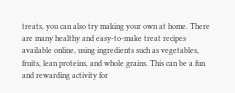treats, you can also try making your own at home. There are many healthy and easy-to-make treat recipes available online, using ingredients such as vegetables, fruits, lean proteins, and whole grains. This can be a fun and rewarding activity for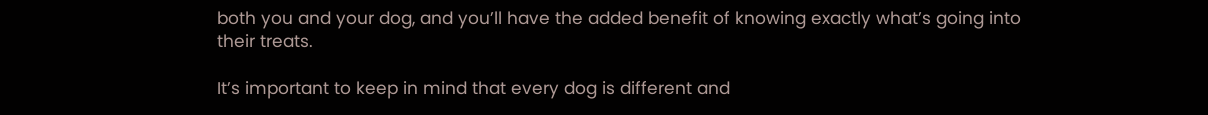both you and your dog, and you’ll have the added benefit of knowing exactly what’s going into their treats.

It’s important to keep in mind that every dog is different and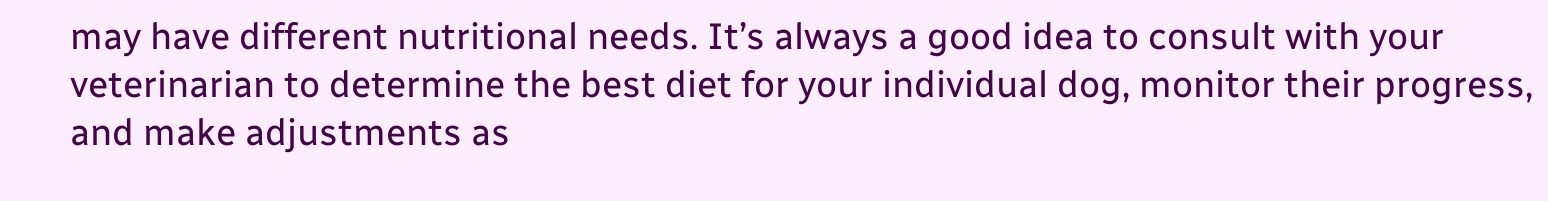may have different nutritional needs. It’s always a good idea to consult with your veterinarian to determine the best diet for your individual dog, monitor their progress, and make adjustments as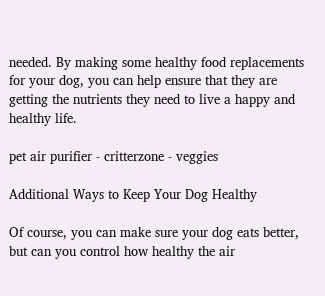needed. By making some healthy food replacements for your dog, you can help ensure that they are getting the nutrients they need to live a happy and healthy life.

pet air purifier - critterzone - veggies

Additional Ways to Keep Your Dog Healthy

Of course, you can make sure your dog eats better, but can you control how healthy the air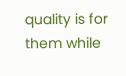quality is for them while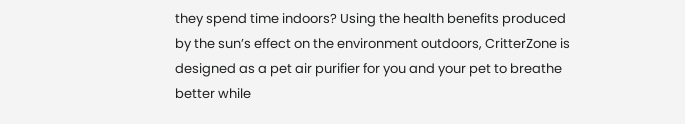they spend time indoors? Using the health benefits produced by the sun’s effect on the environment outdoors, CritterZone is designed as a pet air purifier for you and your pet to breathe better while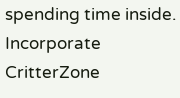spending time inside. Incorporate CritterZone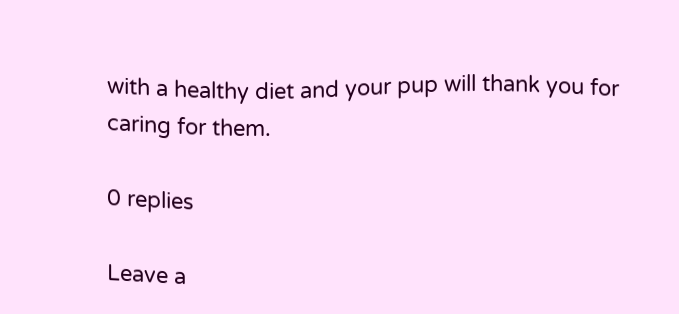with a healthy diet and your pup will thank you for caring for them.

0 replies

Leave a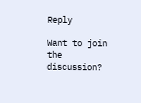Reply

Want to join the discussion?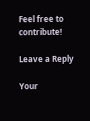Feel free to contribute!

Leave a Reply

Your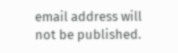email address will not be published.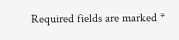Required fields are marked *